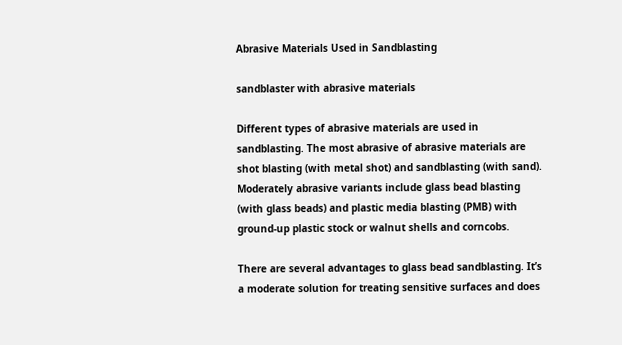Abrasive Materials Used in Sandblasting

sandblaster with abrasive materials

Different types of abrasive materials are used in sandblasting. The most abrasive of abrasive materials are shot blasting (with metal shot) and sandblasting (with sand). Moderately abrasive variants include glass bead blasting (with glass beads) and plastic media blasting (PMB) with ground-up plastic stock or walnut shells and corncobs.

There are several advantages to glass bead sandblasting. It’s a moderate solution for treating sensitive surfaces and does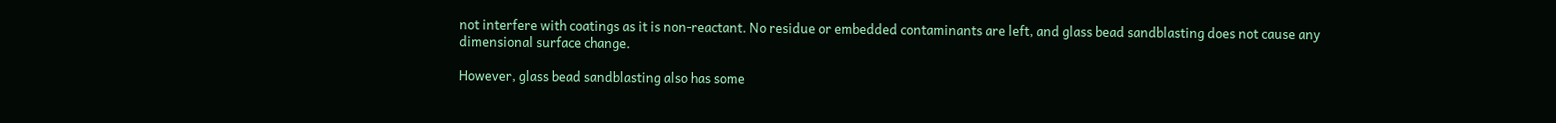not interfere with coatings as it is non-reactant. No residue or embedded contaminants are left, and glass bead sandblasting does not cause any dimensional surface change.

However, glass bead sandblasting also has some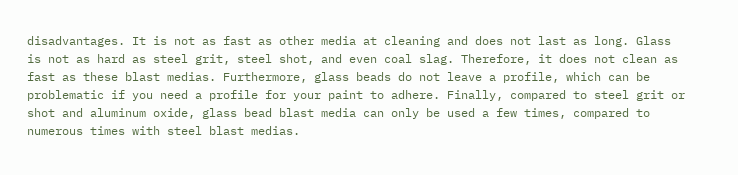disadvantages. It is not as fast as other media at cleaning and does not last as long. Glass is not as hard as steel grit, steel shot, and even coal slag. Therefore, it does not clean as fast as these blast medias. Furthermore, glass beads do not leave a profile, which can be problematic if you need a profile for your paint to adhere. Finally, compared to steel grit or shot and aluminum oxide, glass bead blast media can only be used a few times, compared to numerous times with steel blast medias.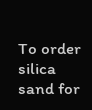To order silica sand for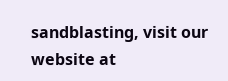sandblasting, visit our website at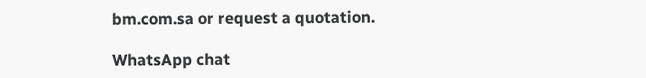bm.com.sa or request a quotation.

WhatsApp chat